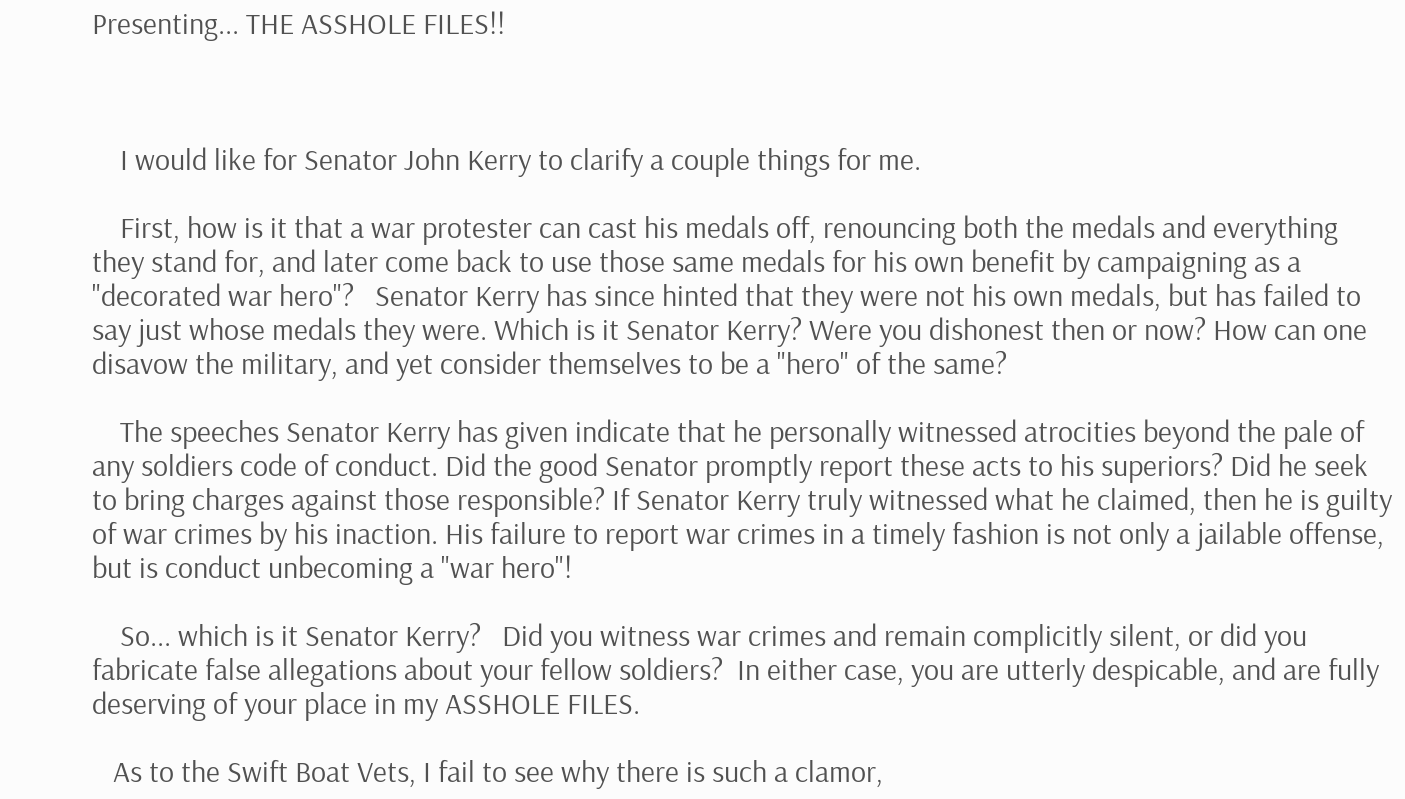Presenting... THE ASSHOLE FILES!!



    I would like for Senator John Kerry to clarify a couple things for me.

    First, how is it that a war protester can cast his medals off, renouncing both the medals and everything they stand for, and later come back to use those same medals for his own benefit by campaigning as a "decorated war hero"?   Senator Kerry has since hinted that they were not his own medals, but has failed to say just whose medals they were. Which is it Senator Kerry? Were you dishonest then or now? How can one disavow the military, and yet consider themselves to be a "hero" of the same?

    The speeches Senator Kerry has given indicate that he personally witnessed atrocities beyond the pale of any soldiers code of conduct. Did the good Senator promptly report these acts to his superiors? Did he seek to bring charges against those responsible? If Senator Kerry truly witnessed what he claimed, then he is guilty of war crimes by his inaction. His failure to report war crimes in a timely fashion is not only a jailable offense, but is conduct unbecoming a "war hero"!

    So... which is it Senator Kerry?   Did you witness war crimes and remain complicitly silent, or did you fabricate false allegations about your fellow soldiers?  In either case, you are utterly despicable, and are fully deserving of your place in my ASSHOLE FILES.

   As to the Swift Boat Vets, I fail to see why there is such a clamor,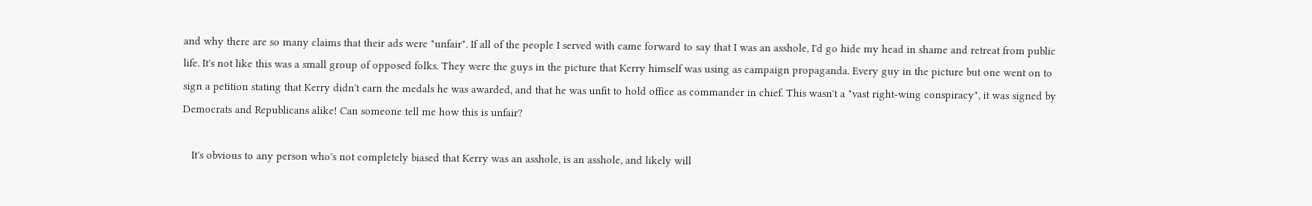and why there are so many claims that their ads were "unfair". If all of the people I served with came forward to say that I was an asshole, I'd go hide my head in shame and retreat from public life. It's not like this was a small group of opposed folks. They were the guys in the picture that Kerry himself was using as campaign propaganda. Every guy in the picture but one went on to sign a petition stating that Kerry didn't earn the medals he was awarded, and that he was unfit to hold office as commander in chief. This wasn't a "vast right-wing conspiracy", it was signed by Democrats and Republicans alike! Can someone tell me how this is unfair?

   It's obvious to any person who's not completely biased that Kerry was an asshole, is an asshole, and likely will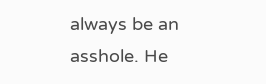always be an asshole. He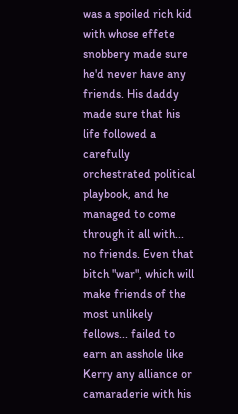was a spoiled rich kid with whose effete snobbery made sure he'd never have any friends. His daddy made sure that his life followed a carefully orchestrated political playbook, and he managed to come through it all with... no friends. Even that bitch "war", which will make friends of the most unlikely fellows... failed to earn an asshole like Kerry any alliance or camaraderie with his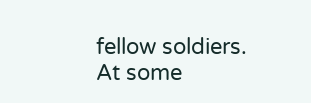fellow soldiers. At some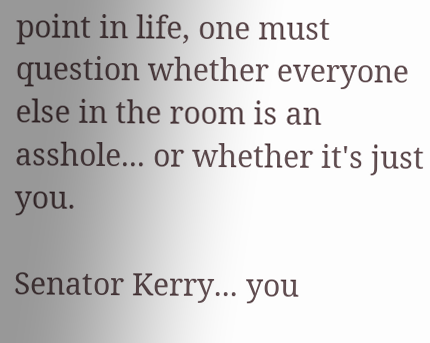point in life, one must question whether everyone else in the room is an asshole... or whether it's just you.

Senator Kerry... you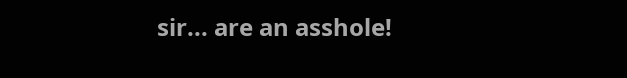sir... are an asshole!